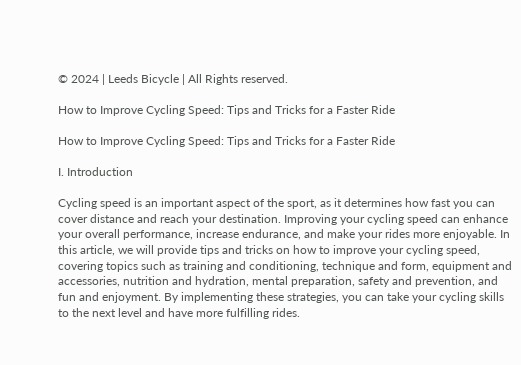© 2024 | Leeds Bicycle | All Rights reserved.

How to Improve Cycling Speed: Tips and Tricks for a Faster Ride

How to Improve Cycling Speed: Tips and Tricks for a Faster Ride

I. Introduction

Cycling speed is an important aspect of the sport, as it determines how fast you can cover distance and reach your destination. Improving your cycling speed can enhance your overall performance, increase endurance, and make your rides more enjoyable. In this article, we will provide tips and tricks on how to improve your cycling speed, covering topics such as training and conditioning, technique and form, equipment and accessories, nutrition and hydration, mental preparation, safety and prevention, and fun and enjoyment. By implementing these strategies, you can take your cycling skills to the next level and have more fulfilling rides.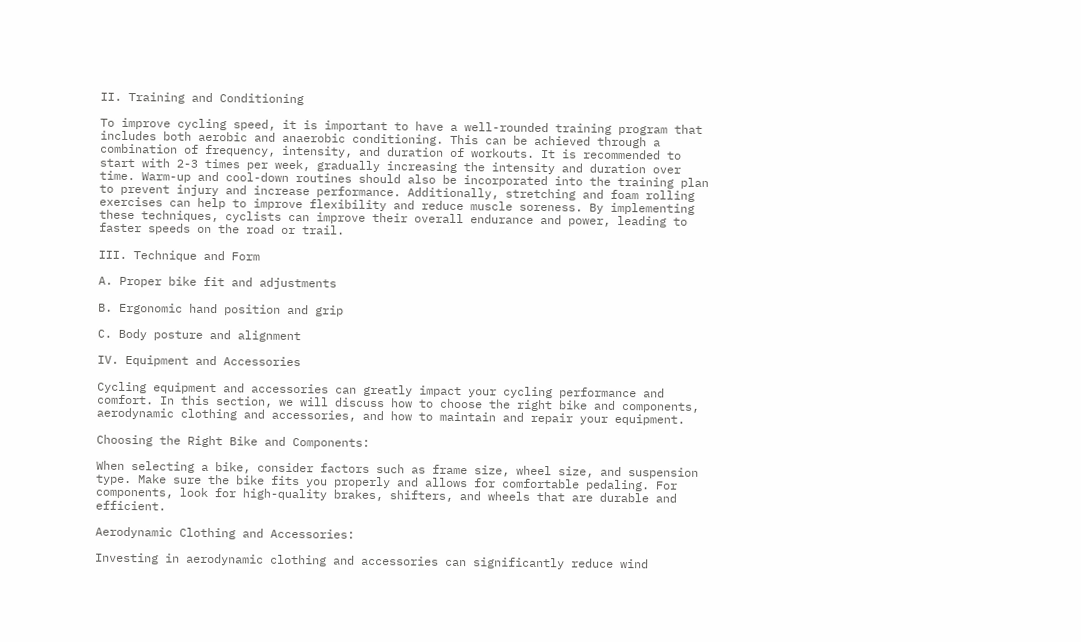II. Training and Conditioning

To improve cycling speed, it is important to have a well-rounded training program that includes both aerobic and anaerobic conditioning. This can be achieved through a combination of frequency, intensity, and duration of workouts. It is recommended to start with 2-3 times per week, gradually increasing the intensity and duration over time. Warm-up and cool-down routines should also be incorporated into the training plan to prevent injury and increase performance. Additionally, stretching and foam rolling exercises can help to improve flexibility and reduce muscle soreness. By implementing these techniques, cyclists can improve their overall endurance and power, leading to faster speeds on the road or trail.

III. Technique and Form

A. Proper bike fit and adjustments

B. Ergonomic hand position and grip

C. Body posture and alignment

IV. Equipment and Accessories

Cycling equipment and accessories can greatly impact your cycling performance and comfort. In this section, we will discuss how to choose the right bike and components, aerodynamic clothing and accessories, and how to maintain and repair your equipment.

Choosing the Right Bike and Components:

When selecting a bike, consider factors such as frame size, wheel size, and suspension type. Make sure the bike fits you properly and allows for comfortable pedaling. For components, look for high-quality brakes, shifters, and wheels that are durable and efficient.

Aerodynamic Clothing and Accessories:

Investing in aerodynamic clothing and accessories can significantly reduce wind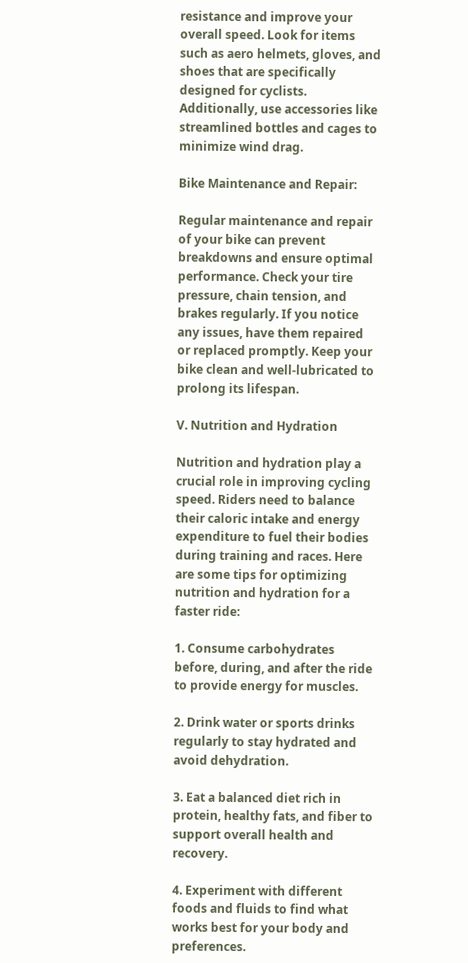resistance and improve your overall speed. Look for items such as aero helmets, gloves, and shoes that are specifically designed for cyclists. Additionally, use accessories like streamlined bottles and cages to minimize wind drag.

Bike Maintenance and Repair:

Regular maintenance and repair of your bike can prevent breakdowns and ensure optimal performance. Check your tire pressure, chain tension, and brakes regularly. If you notice any issues, have them repaired or replaced promptly. Keep your bike clean and well-lubricated to prolong its lifespan.

V. Nutrition and Hydration

Nutrition and hydration play a crucial role in improving cycling speed. Riders need to balance their caloric intake and energy expenditure to fuel their bodies during training and races. Here are some tips for optimizing nutrition and hydration for a faster ride:

1. Consume carbohydrates before, during, and after the ride to provide energy for muscles.

2. Drink water or sports drinks regularly to stay hydrated and avoid dehydration.

3. Eat a balanced diet rich in protein, healthy fats, and fiber to support overall health and recovery.

4. Experiment with different foods and fluids to find what works best for your body and preferences.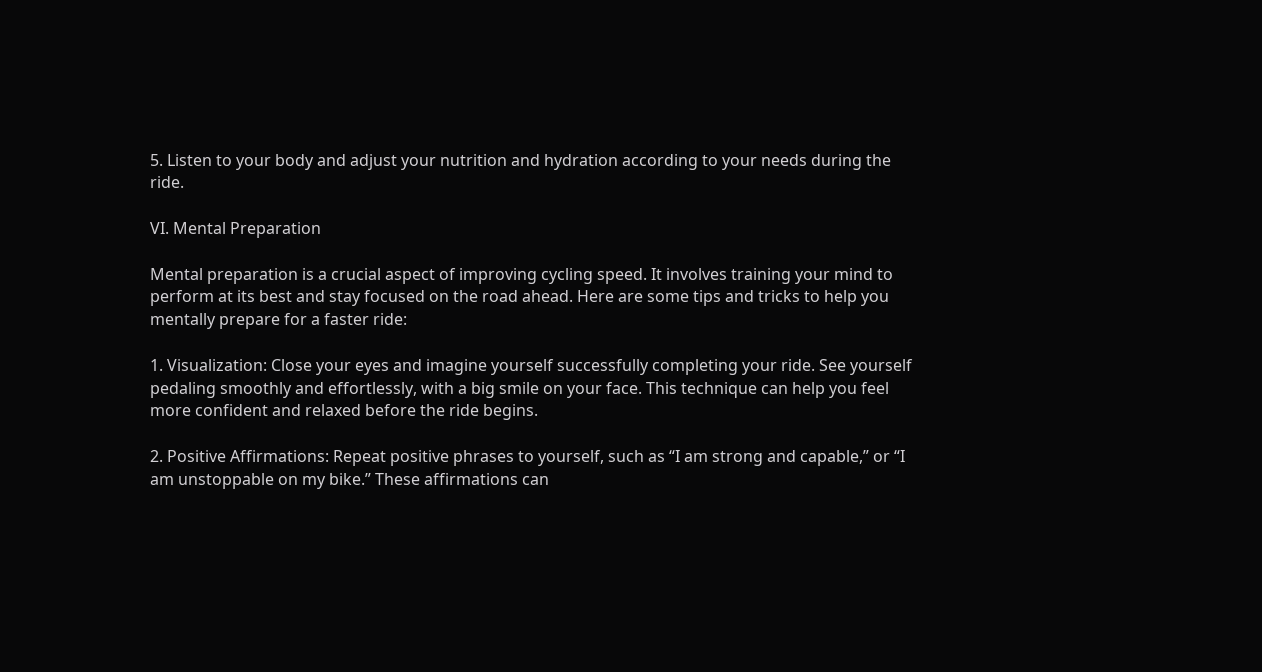5. Listen to your body and adjust your nutrition and hydration according to your needs during the ride.

VI. Mental Preparation

Mental preparation is a crucial aspect of improving cycling speed. It involves training your mind to perform at its best and stay focused on the road ahead. Here are some tips and tricks to help you mentally prepare for a faster ride:

1. Visualization: Close your eyes and imagine yourself successfully completing your ride. See yourself pedaling smoothly and effortlessly, with a big smile on your face. This technique can help you feel more confident and relaxed before the ride begins.

2. Positive Affirmations: Repeat positive phrases to yourself, such as “I am strong and capable,” or “I am unstoppable on my bike.” These affirmations can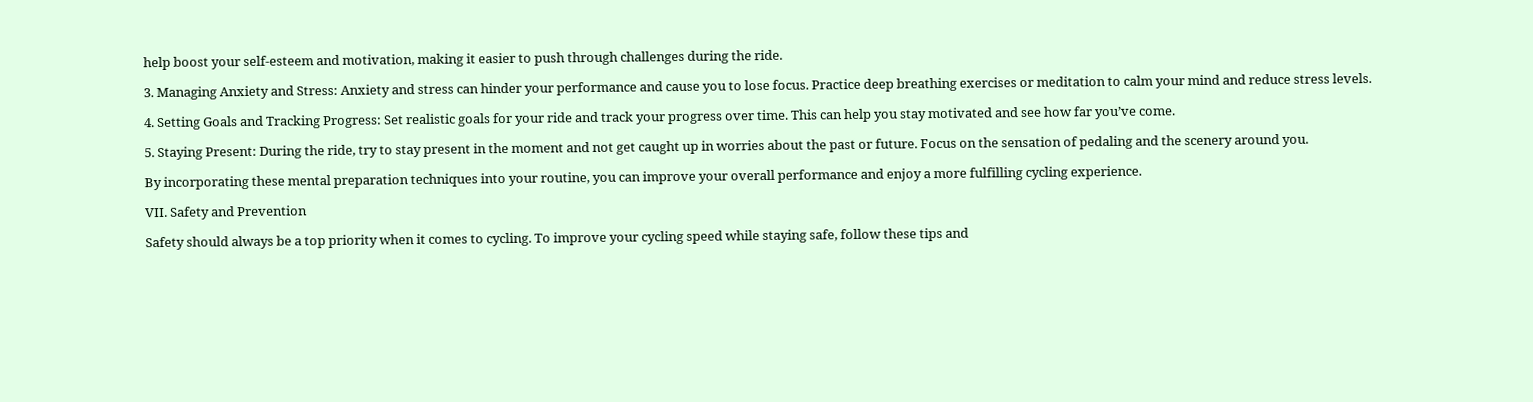help boost your self-esteem and motivation, making it easier to push through challenges during the ride.

3. Managing Anxiety and Stress: Anxiety and stress can hinder your performance and cause you to lose focus. Practice deep breathing exercises or meditation to calm your mind and reduce stress levels.

4. Setting Goals and Tracking Progress: Set realistic goals for your ride and track your progress over time. This can help you stay motivated and see how far you’ve come.

5. Staying Present: During the ride, try to stay present in the moment and not get caught up in worries about the past or future. Focus on the sensation of pedaling and the scenery around you.

By incorporating these mental preparation techniques into your routine, you can improve your overall performance and enjoy a more fulfilling cycling experience.

VII. Safety and Prevention

Safety should always be a top priority when it comes to cycling. To improve your cycling speed while staying safe, follow these tips and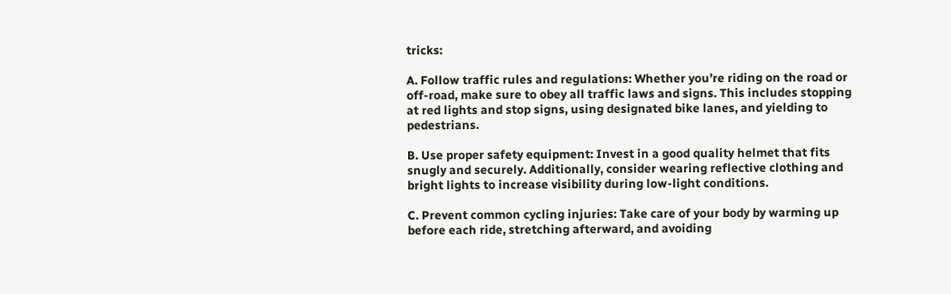tricks:

A. Follow traffic rules and regulations: Whether you’re riding on the road or off-road, make sure to obey all traffic laws and signs. This includes stopping at red lights and stop signs, using designated bike lanes, and yielding to pedestrians.

B. Use proper safety equipment: Invest in a good quality helmet that fits snugly and securely. Additionally, consider wearing reflective clothing and bright lights to increase visibility during low-light conditions.

C. Prevent common cycling injuries: Take care of your body by warming up before each ride, stretching afterward, and avoiding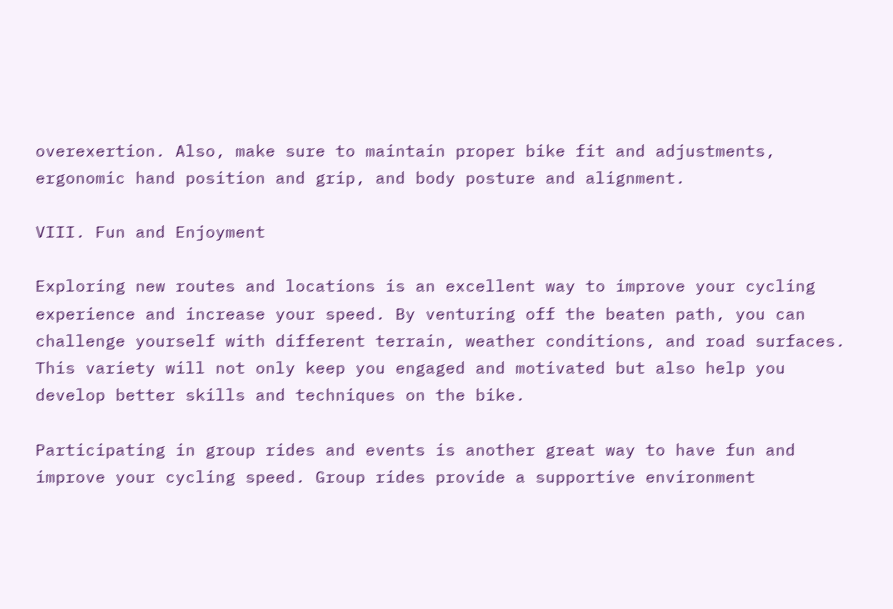overexertion. Also, make sure to maintain proper bike fit and adjustments, ergonomic hand position and grip, and body posture and alignment.

VIII. Fun and Enjoyment

Exploring new routes and locations is an excellent way to improve your cycling experience and increase your speed. By venturing off the beaten path, you can challenge yourself with different terrain, weather conditions, and road surfaces. This variety will not only keep you engaged and motivated but also help you develop better skills and techniques on the bike.

Participating in group rides and events is another great way to have fun and improve your cycling speed. Group rides provide a supportive environment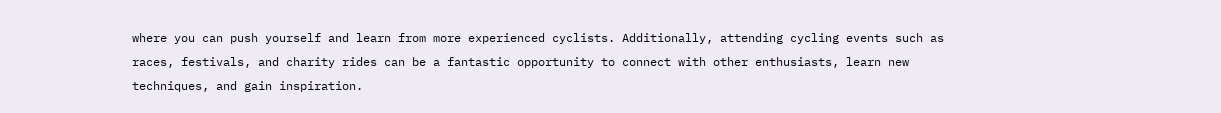where you can push yourself and learn from more experienced cyclists. Additionally, attending cycling events such as races, festivals, and charity rides can be a fantastic opportunity to connect with other enthusiasts, learn new techniques, and gain inspiration.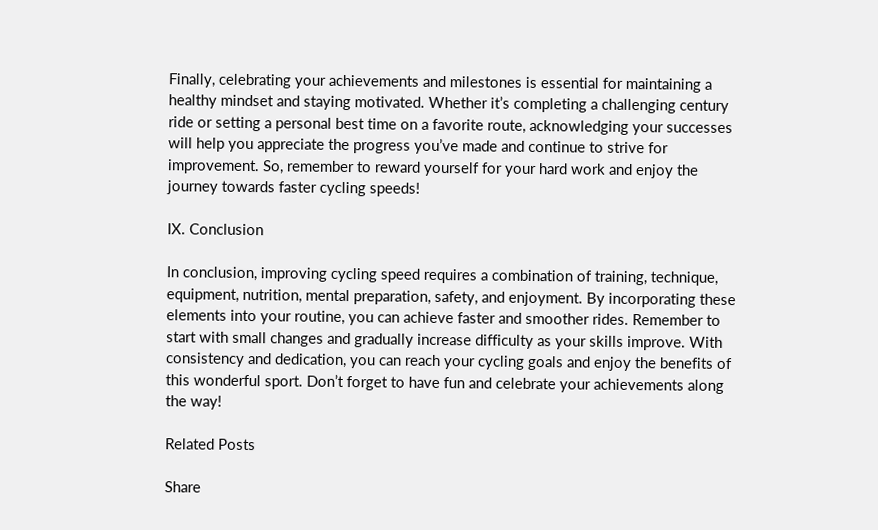Finally, celebrating your achievements and milestones is essential for maintaining a healthy mindset and staying motivated. Whether it’s completing a challenging century ride or setting a personal best time on a favorite route, acknowledging your successes will help you appreciate the progress you’ve made and continue to strive for improvement. So, remember to reward yourself for your hard work and enjoy the journey towards faster cycling speeds!

IX. Conclusion

In conclusion, improving cycling speed requires a combination of training, technique, equipment, nutrition, mental preparation, safety, and enjoyment. By incorporating these elements into your routine, you can achieve faster and smoother rides. Remember to start with small changes and gradually increase difficulty as your skills improve. With consistency and dedication, you can reach your cycling goals and enjoy the benefits of this wonderful sport. Don’t forget to have fun and celebrate your achievements along the way!

Related Posts

Share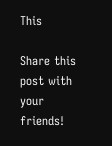This

Share this post with your friends!